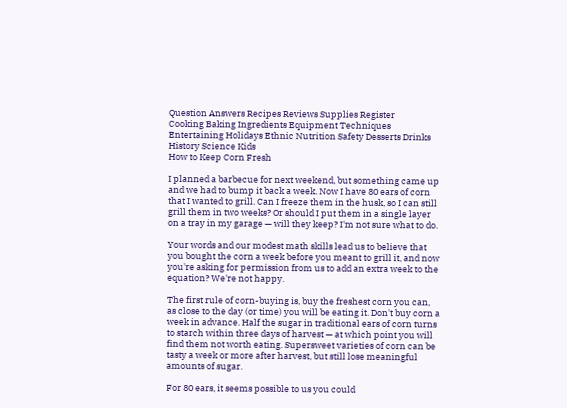Question Answers Recipes Reviews Supplies Register
Cooking Baking Ingredients Equipment Techniques Entertaining Holidays Ethnic Nutrition Safety Desserts Drinks History Science Kids
How to Keep Corn Fresh

I planned a barbecue for next weekend, but something came up and we had to bump it back a week. Now I have 80 ears of corn that I wanted to grill. Can I freeze them in the husk, so I can still grill them in two weeks? Or should I put them in a single layer on a tray in my garage — will they keep? I'm not sure what to do.

Your words and our modest math skills lead us to believe that you bought the corn a week before you meant to grill it, and now you're asking for permission from us to add an extra week to the equation? We're not happy.

The first rule of corn-buying is, buy the freshest corn you can, as close to the day (or time) you will be eating it. Don't buy corn a week in advance. Half the sugar in traditional ears of corn turns to starch within three days of harvest — at which point you will find them not worth eating. Supersweet varieties of corn can be tasty a week or more after harvest, but still lose meaningful amounts of sugar.

For 80 ears, it seems possible to us you could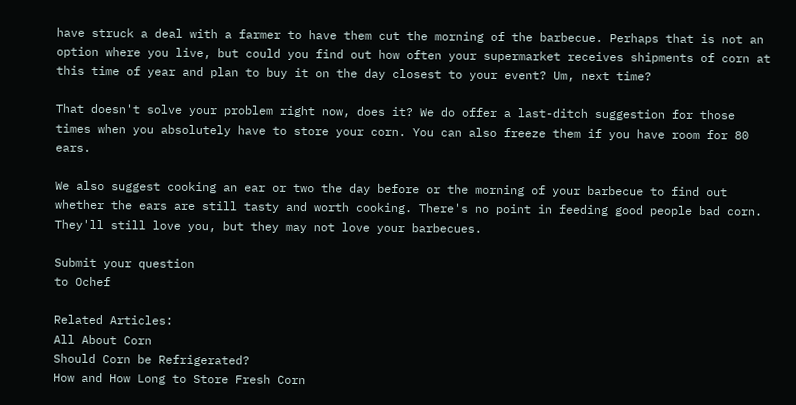have struck a deal with a farmer to have them cut the morning of the barbecue. Perhaps that is not an option where you live, but could you find out how often your supermarket receives shipments of corn at this time of year and plan to buy it on the day closest to your event? Um, next time?

That doesn't solve your problem right now, does it? We do offer a last-ditch suggestion for those times when you absolutely have to store your corn. You can also freeze them if you have room for 80 ears.

We also suggest cooking an ear or two the day before or the morning of your barbecue to find out whether the ears are still tasty and worth cooking. There's no point in feeding good people bad corn. They'll still love you, but they may not love your barbecues.

Submit your question
to Ochef

Related Articles:
All About Corn
Should Corn be Refrigerated?
How and How Long to Store Fresh Corn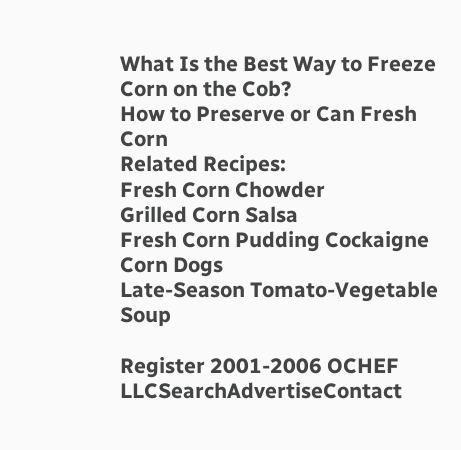What Is the Best Way to Freeze Corn on the Cob?
How to Preserve or Can Fresh Corn
Related Recipes:
Fresh Corn Chowder
Grilled Corn Salsa
Fresh Corn Pudding Cockaigne
Corn Dogs
Late-Season Tomato-Vegetable Soup

Register 2001-2006 OCHEF LLCSearchAdvertiseContact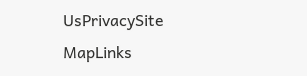UsPrivacySite MapLinks